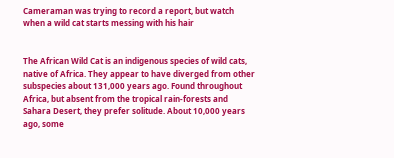Cameraman was trying to record a report, but watch when a wild cat starts messing with his hair


The African Wild Cat is an indigenous species of wild cats, native of Africa. They appear to have diverged from other subspecies about 131,000 years ago. Found throughout Africa, but absent from the tropical rain-forests and Sahara Desert, they prefer solitude. About 10,000 years ago, some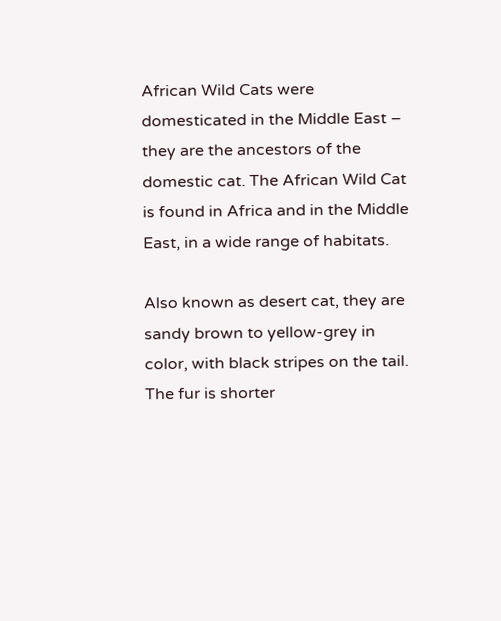African Wild Cats were domesticated in the Middle East – they are the ancestors of the domestic cat. The African Wild Cat is found in Africa and in the Middle East, in a wide range of habitats.

Also known as desert cat, they are sandy brown to yellow-grey in color, with black stripes on the tail. The fur is shorter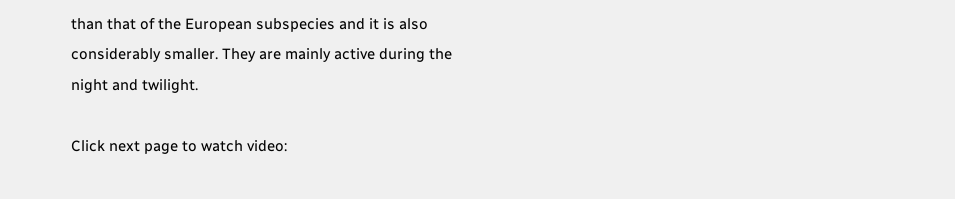than that of the European subspecies and it is also considerably smaller. They are mainly active during the night and twilight.

Click next page to watch video: